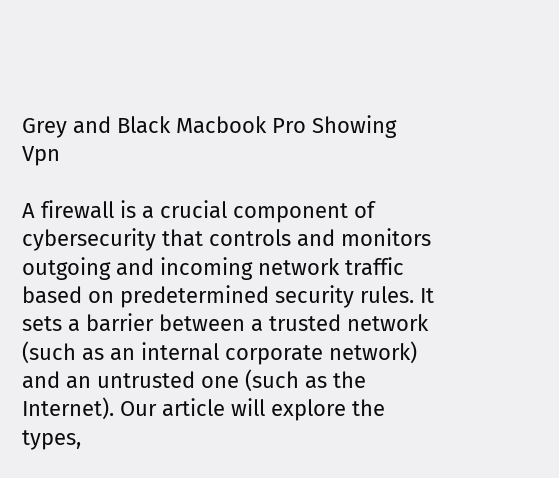Grey and Black Macbook Pro Showing Vpn

A firewall is a crucial component of cybersecurity that controls and monitors outgoing and incoming network traffic based on predetermined security rules. It sets a barrier between a trusted network (such as an internal corporate network) and an untrusted one (such as the Internet). Our article will explore the types,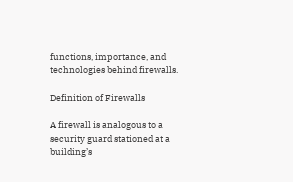functions, importance, and technologies behind firewalls.

Definition of Firewalls

A firewall is analogous to a security guard stationed at a building’s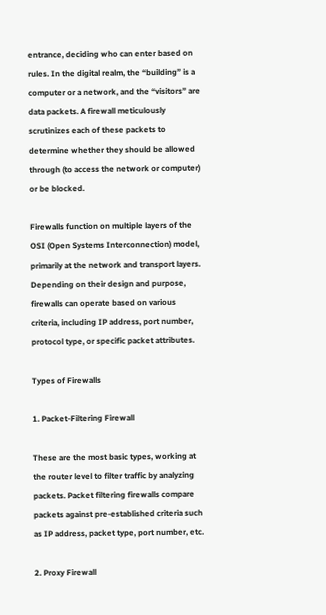entrance, deciding who can enter based on rules. In the digital realm, the “building” is a computer or a network, and the “visitors” are data packets. A firewall meticulously scrutinizes each of these packets to determine whether they should be allowed through (to access the network or computer) or be blocked.

Firewalls function on multiple layers of the OSI (Open Systems Interconnection) model, primarily at the network and transport layers. Depending on their design and purpose, firewalls can operate based on various criteria, including IP address, port number, protocol type, or specific packet attributes.

Types of Firewalls

1. Packet-Filtering Firewall

These are the most basic types, working at the router level to filter traffic by analyzing packets. Packet filtering firewalls compare packets against pre-established criteria such as IP address, packet type, port number, etc.

2. Proxy Firewall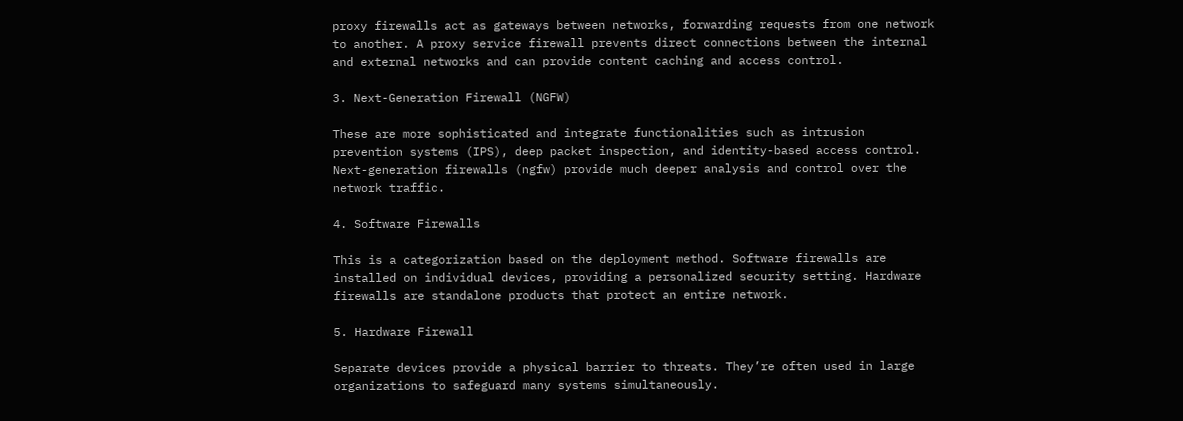proxy firewalls act as gateways between networks, forwarding requests from one network to another. A proxy service firewall prevents direct connections between the internal and external networks and can provide content caching and access control.

3. Next-Generation Firewall (NGFW)

These are more sophisticated and integrate functionalities such as intrusion prevention systems (IPS), deep packet inspection, and identity-based access control. Next-generation firewalls (ngfw) provide much deeper analysis and control over the network traffic.

4. Software Firewalls

This is a categorization based on the deployment method. Software firewalls are installed on individual devices, providing a personalized security setting. Hardware firewalls are standalone products that protect an entire network.

5. Hardware Firewall

Separate devices provide a physical barrier to threats. They’re often used in large organizations to safeguard many systems simultaneously.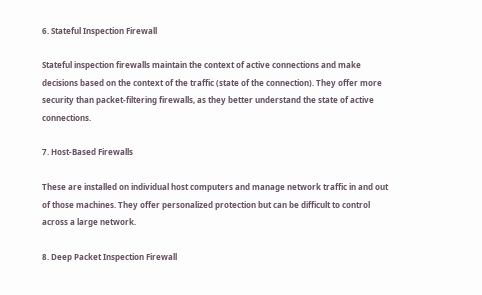6. Stateful Inspection Firewall

Stateful inspection firewalls maintain the context of active connections and make decisions based on the context of the traffic (state of the connection). They offer more security than packet-filtering firewalls, as they better understand the state of active connections.

7. Host-Based Firewalls

These are installed on individual host computers and manage network traffic in and out of those machines. They offer personalized protection but can be difficult to control across a large network.

8. Deep Packet Inspection Firewall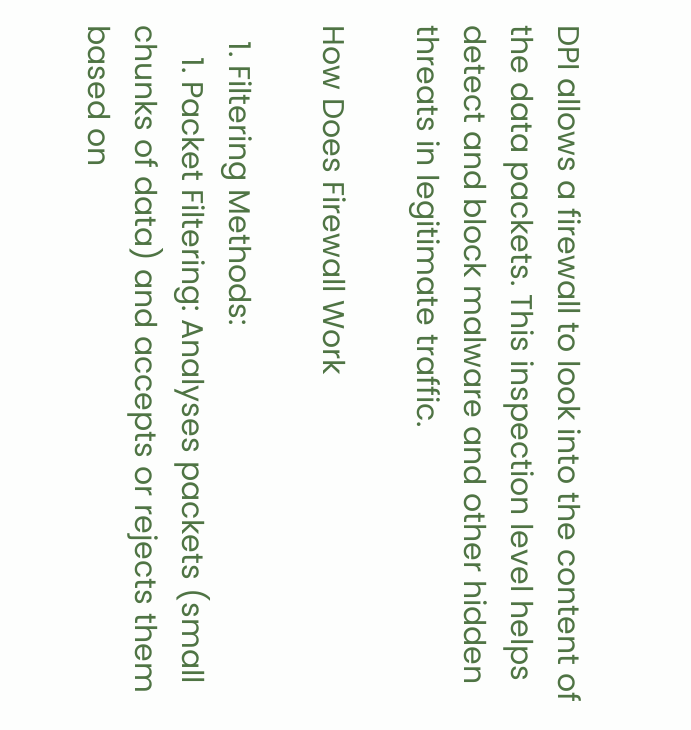DPI allows a firewall to look into the content of the data packets. This inspection level helps detect and block malware and other hidden threats in legitimate traffic.

How Does Firewall Work

  1. Filtering Methods:
    1. Packet Filtering: Analyses packets (small chunks of data) and accepts or rejects them based on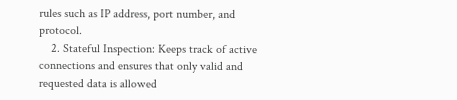rules such as IP address, port number, and protocol.
    2. Stateful Inspection: Keeps track of active connections and ensures that only valid and requested data is allowed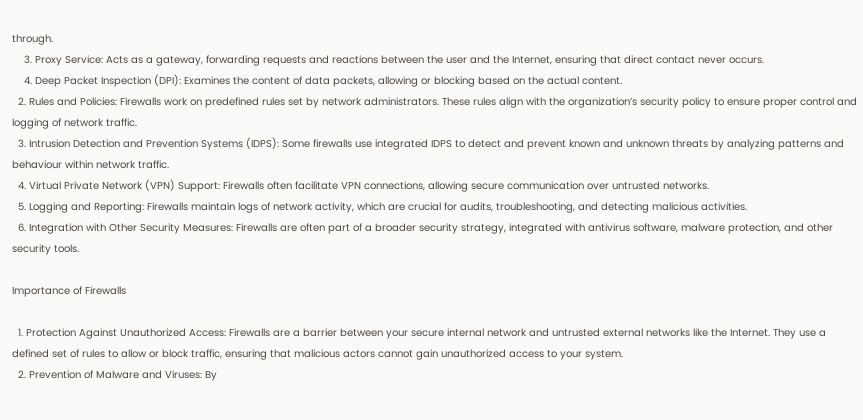through.
    3. Proxy Service: Acts as a gateway, forwarding requests and reactions between the user and the Internet, ensuring that direct contact never occurs.
    4. Deep Packet Inspection (DPI): Examines the content of data packets, allowing or blocking based on the actual content.
  2. Rules and Policies: Firewalls work on predefined rules set by network administrators. These rules align with the organization’s security policy to ensure proper control and logging of network traffic.
  3. Intrusion Detection and Prevention Systems (IDPS): Some firewalls use integrated IDPS to detect and prevent known and unknown threats by analyzing patterns and behaviour within network traffic.
  4. Virtual Private Network (VPN) Support: Firewalls often facilitate VPN connections, allowing secure communication over untrusted networks.
  5. Logging and Reporting: Firewalls maintain logs of network activity, which are crucial for audits, troubleshooting, and detecting malicious activities.
  6. Integration with Other Security Measures: Firewalls are often part of a broader security strategy, integrated with antivirus software, malware protection, and other security tools.

Importance of Firewalls

  1. Protection Against Unauthorized Access: Firewalls are a barrier between your secure internal network and untrusted external networks like the Internet. They use a defined set of rules to allow or block traffic, ensuring that malicious actors cannot gain unauthorized access to your system.
  2. Prevention of Malware and Viruses: By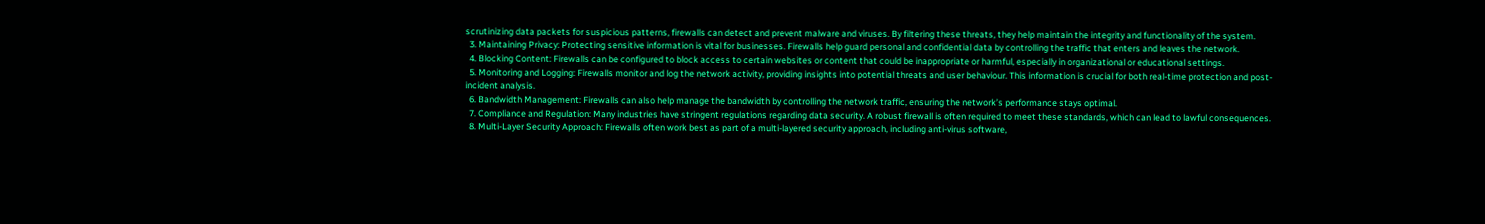scrutinizing data packets for suspicious patterns, firewalls can detect and prevent malware and viruses. By filtering these threats, they help maintain the integrity and functionality of the system.
  3. Maintaining Privacy: Protecting sensitive information is vital for businesses. Firewalls help guard personal and confidential data by controlling the traffic that enters and leaves the network.
  4. Blocking Content: Firewalls can be configured to block access to certain websites or content that could be inappropriate or harmful, especially in organizational or educational settings.
  5. Monitoring and Logging: Firewalls monitor and log the network activity, providing insights into potential threats and user behaviour. This information is crucial for both real-time protection and post-incident analysis.
  6. Bandwidth Management: Firewalls can also help manage the bandwidth by controlling the network traffic, ensuring the network’s performance stays optimal.
  7. Compliance and Regulation: Many industries have stringent regulations regarding data security. A robust firewall is often required to meet these standards, which can lead to lawful consequences.
  8. Multi-Layer Security Approach: Firewalls often work best as part of a multi-layered security approach, including anti-virus software,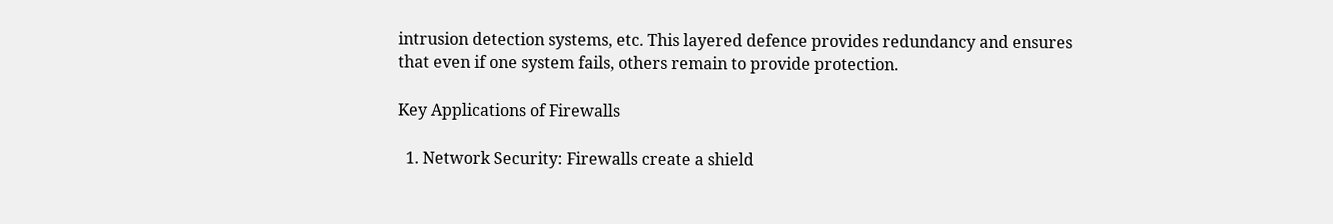intrusion detection systems, etc. This layered defence provides redundancy and ensures that even if one system fails, others remain to provide protection.

Key Applications of Firewalls

  1. Network Security: Firewalls create a shield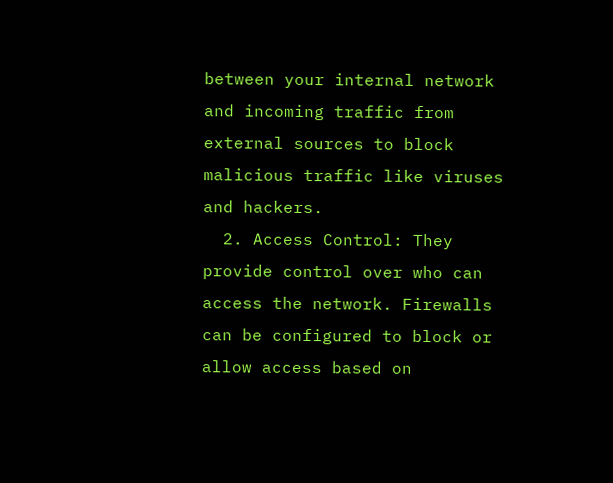between your internal network and incoming traffic from external sources to block malicious traffic like viruses and hackers.
  2. Access Control: They provide control over who can access the network. Firewalls can be configured to block or allow access based on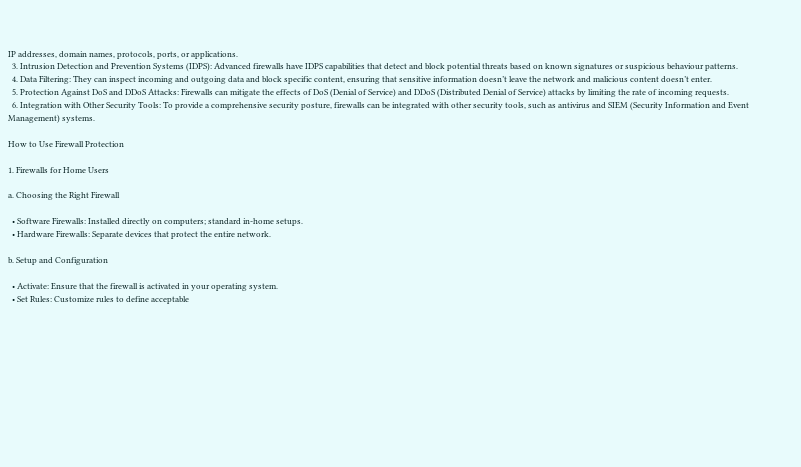IP addresses, domain names, protocols, ports, or applications.
  3. Intrusion Detection and Prevention Systems (IDPS): Advanced firewalls have IDPS capabilities that detect and block potential threats based on known signatures or suspicious behaviour patterns.
  4. Data Filtering: They can inspect incoming and outgoing data and block specific content, ensuring that sensitive information doesn’t leave the network and malicious content doesn’t enter.
  5. Protection Against DoS and DDoS Attacks: Firewalls can mitigate the effects of DoS (Denial of Service) and DDoS (Distributed Denial of Service) attacks by limiting the rate of incoming requests.
  6. Integration with Other Security Tools: To provide a comprehensive security posture, firewalls can be integrated with other security tools, such as antivirus and SIEM (Security Information and Event Management) systems.

How to Use Firewall Protection

1. Firewalls for Home Users

a. Choosing the Right Firewall

  • Software Firewalls: Installed directly on computers; standard in-home setups.
  • Hardware Firewalls: Separate devices that protect the entire network.

b. Setup and Configuration

  • Activate: Ensure that the firewall is activated in your operating system.
  • Set Rules: Customize rules to define acceptable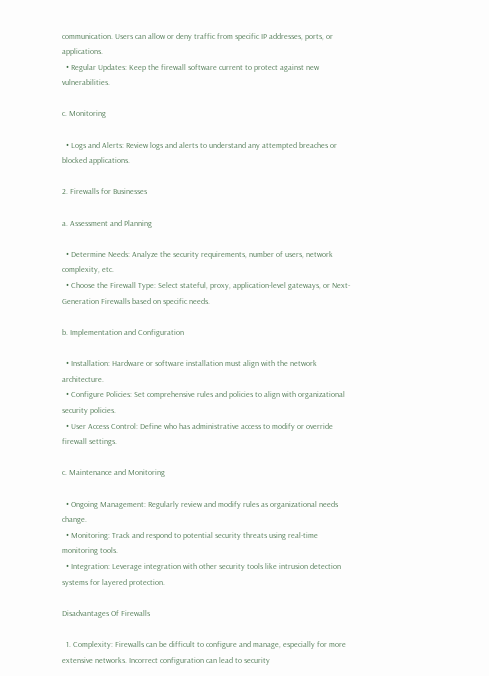communication. Users can allow or deny traffic from specific IP addresses, ports, or applications.
  • Regular Updates: Keep the firewall software current to protect against new vulnerabilities.

c. Monitoring

  • Logs and Alerts: Review logs and alerts to understand any attempted breaches or blocked applications.

2. Firewalls for Businesses

a. Assessment and Planning

  • Determine Needs: Analyze the security requirements, number of users, network complexity, etc.
  • Choose the Firewall Type: Select stateful, proxy, application-level gateways, or Next-Generation Firewalls based on specific needs.

b. Implementation and Configuration

  • Installation: Hardware or software installation must align with the network architecture.
  • Configure Policies: Set comprehensive rules and policies to align with organizational security policies.
  • User Access Control: Define who has administrative access to modify or override firewall settings.

c. Maintenance and Monitoring

  • Ongoing Management: Regularly review and modify rules as organizational needs change.
  • Monitoring: Track and respond to potential security threats using real-time monitoring tools.
  • Integration: Leverage integration with other security tools like intrusion detection systems for layered protection.

Disadvantages Of Firewalls

  1. Complexity: Firewalls can be difficult to configure and manage, especially for more extensive networks. Incorrect configuration can lead to security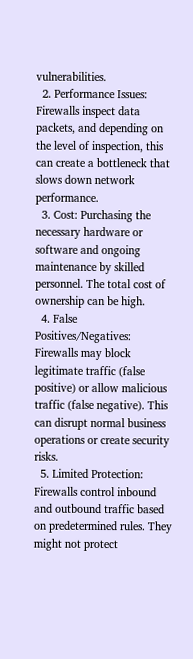vulnerabilities.
  2. Performance Issues: Firewalls inspect data packets, and depending on the level of inspection, this can create a bottleneck that slows down network performance.
  3. Cost: Purchasing the necessary hardware or software and ongoing maintenance by skilled personnel. The total cost of ownership can be high.
  4. False Positives/Negatives: Firewalls may block legitimate traffic (false positive) or allow malicious traffic (false negative). This can disrupt normal business operations or create security risks.
  5. Limited Protection: Firewalls control inbound and outbound traffic based on predetermined rules. They might not protect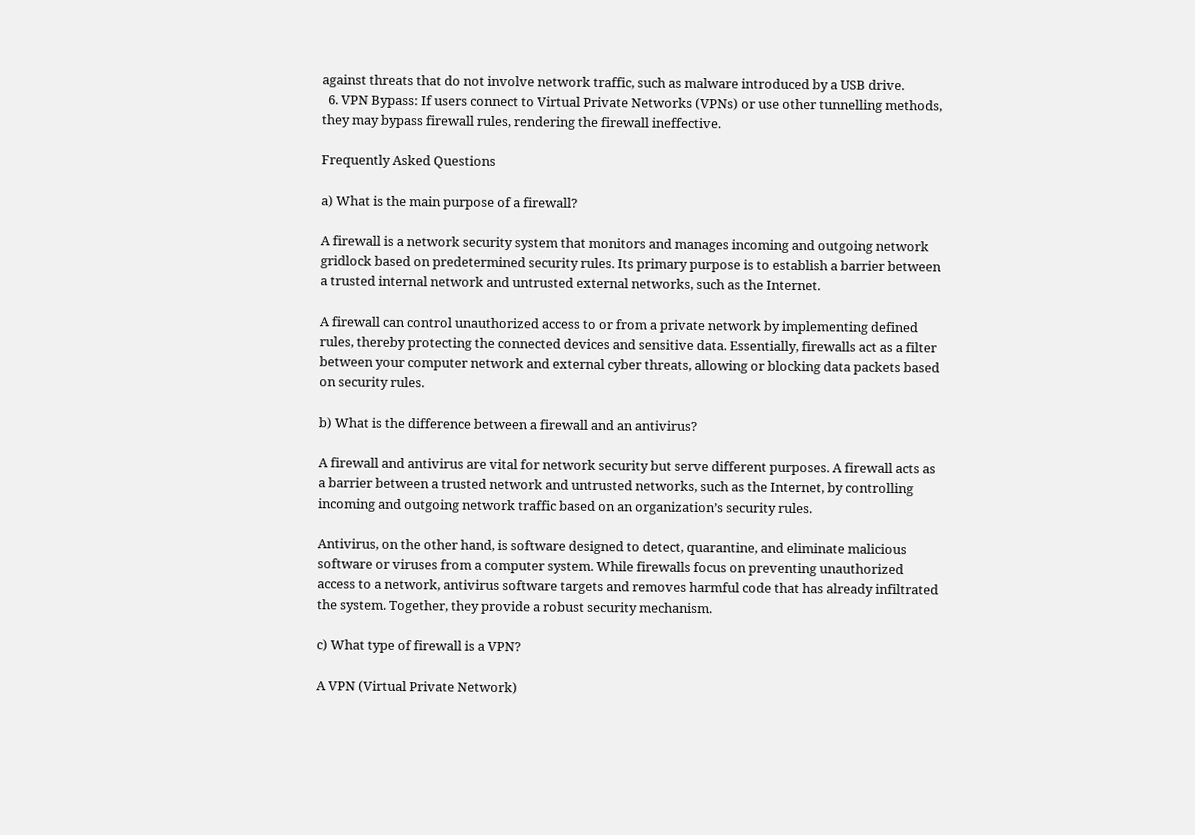against threats that do not involve network traffic, such as malware introduced by a USB drive.
  6. VPN Bypass: If users connect to Virtual Private Networks (VPNs) or use other tunnelling methods, they may bypass firewall rules, rendering the firewall ineffective.

Frequently Asked Questions

a) What is the main purpose of a firewall?

A firewall is a network security system that monitors and manages incoming and outgoing network gridlock based on predetermined security rules. Its primary purpose is to establish a barrier between a trusted internal network and untrusted external networks, such as the Internet.

A firewall can control unauthorized access to or from a private network by implementing defined rules, thereby protecting the connected devices and sensitive data. Essentially, firewalls act as a filter between your computer network and external cyber threats, allowing or blocking data packets based on security rules.

b) What is the difference between a firewall and an antivirus?

A firewall and antivirus are vital for network security but serve different purposes. A firewall acts as a barrier between a trusted network and untrusted networks, such as the Internet, by controlling incoming and outgoing network traffic based on an organization’s security rules.

Antivirus, on the other hand, is software designed to detect, quarantine, and eliminate malicious software or viruses from a computer system. While firewalls focus on preventing unauthorized access to a network, antivirus software targets and removes harmful code that has already infiltrated the system. Together, they provide a robust security mechanism.

c) What type of firewall is a VPN?

A VPN (Virtual Private Network)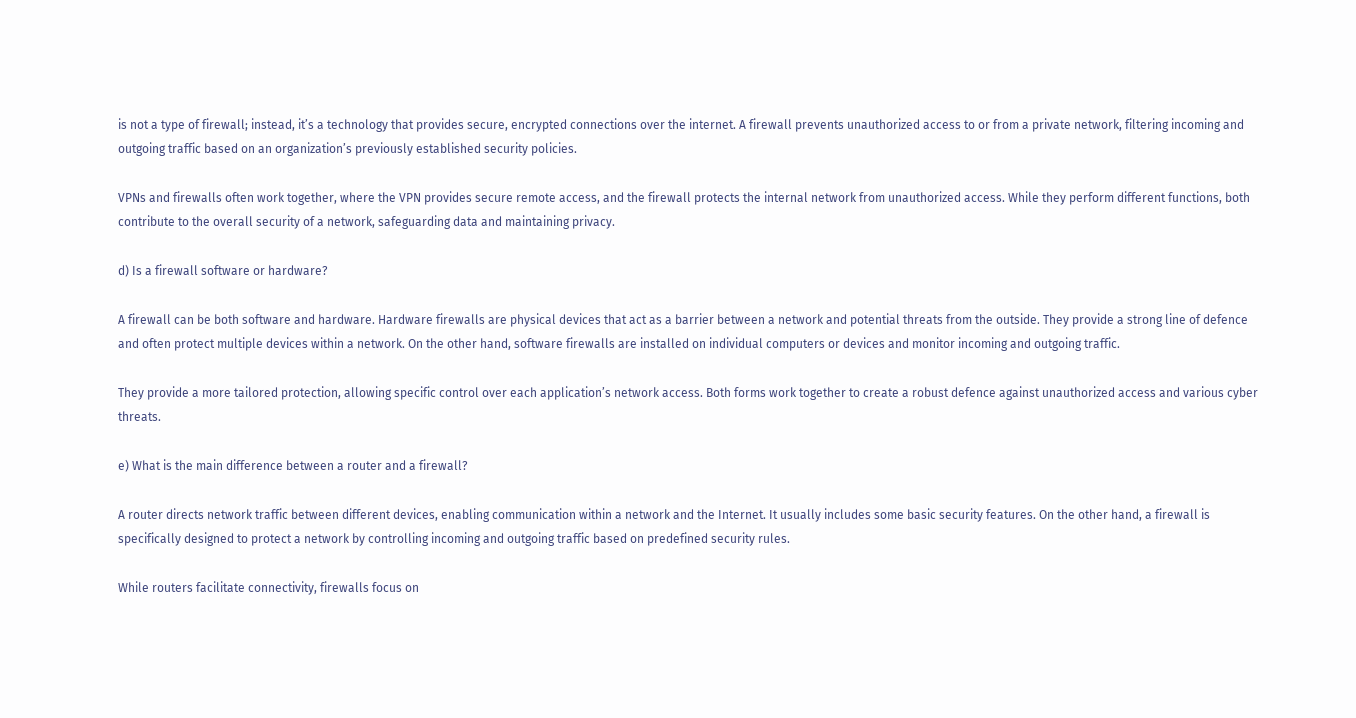is not a type of firewall; instead, it’s a technology that provides secure, encrypted connections over the internet. A firewall prevents unauthorized access to or from a private network, filtering incoming and outgoing traffic based on an organization’s previously established security policies.

VPNs and firewalls often work together, where the VPN provides secure remote access, and the firewall protects the internal network from unauthorized access. While they perform different functions, both contribute to the overall security of a network, safeguarding data and maintaining privacy.

d) Is a firewall software or hardware?

A firewall can be both software and hardware. Hardware firewalls are physical devices that act as a barrier between a network and potential threats from the outside. They provide a strong line of defence and often protect multiple devices within a network. On the other hand, software firewalls are installed on individual computers or devices and monitor incoming and outgoing traffic.

They provide a more tailored protection, allowing specific control over each application’s network access. Both forms work together to create a robust defence against unauthorized access and various cyber threats.

e) What is the main difference between a router and a firewall?

A router directs network traffic between different devices, enabling communication within a network and the Internet. It usually includes some basic security features. On the other hand, a firewall is specifically designed to protect a network by controlling incoming and outgoing traffic based on predefined security rules.

While routers facilitate connectivity, firewalls focus on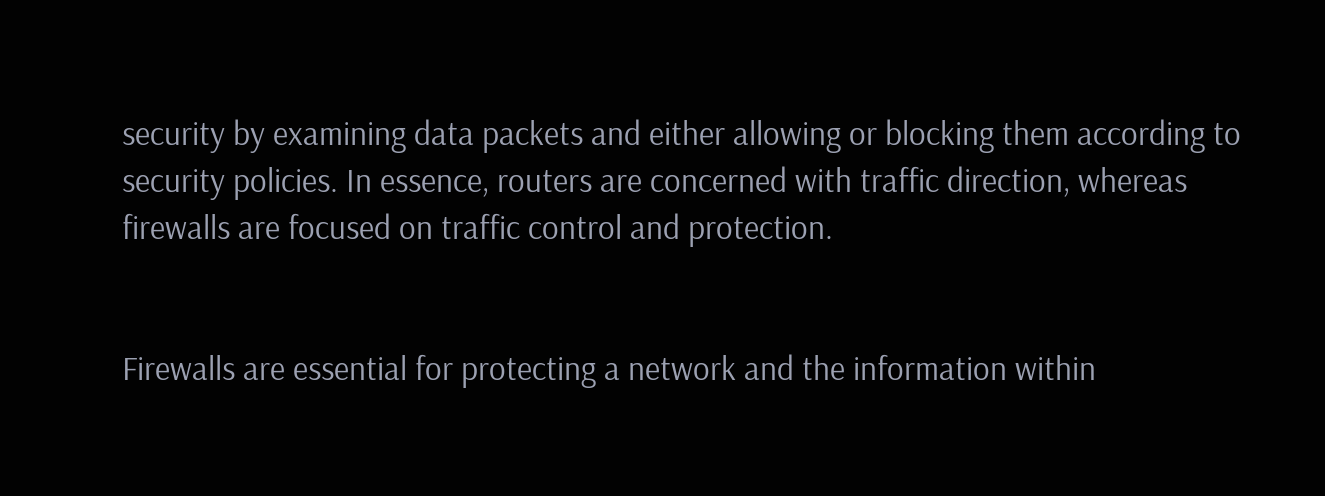security by examining data packets and either allowing or blocking them according to security policies. In essence, routers are concerned with traffic direction, whereas firewalls are focused on traffic control and protection.


Firewalls are essential for protecting a network and the information within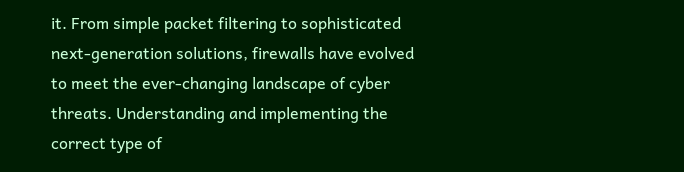it. From simple packet filtering to sophisticated next-generation solutions, firewalls have evolved to meet the ever-changing landscape of cyber threats. Understanding and implementing the correct type of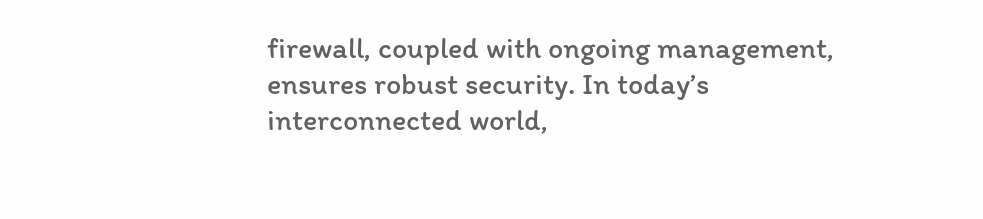firewall, coupled with ongoing management, ensures robust security. In today’s interconnected world,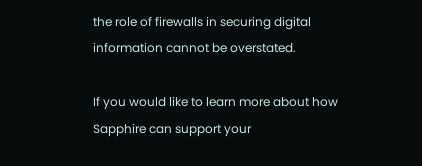the role of firewalls in securing digital information cannot be overstated.

If you would like to learn more about how Sapphire can support your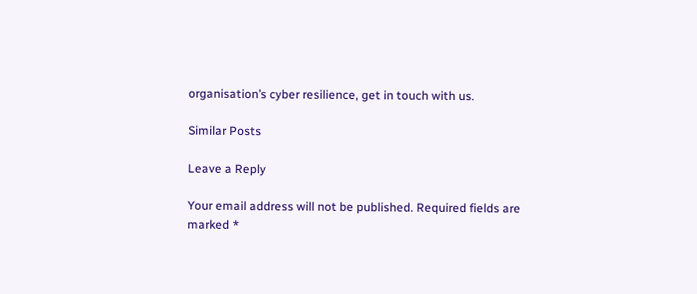organisation’s cyber resilience, get in touch with us.

Similar Posts

Leave a Reply

Your email address will not be published. Required fields are marked *